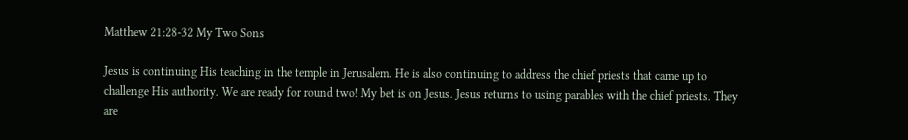Matthew 21:28-32 My Two Sons

Jesus is continuing His teaching in the temple in Jerusalem. He is also continuing to address the chief priests that came up to challenge His authority. We are ready for round two! My bet is on Jesus. Jesus returns to using parables with the chief priests. They are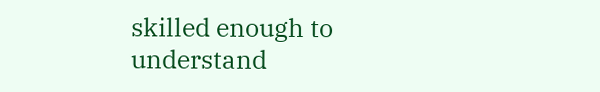skilled enough to understand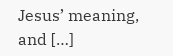Jesus’ meaning, and […]